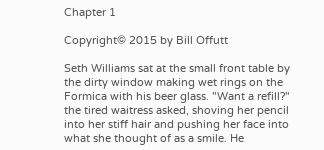Chapter 1

Copyright© 2015 by Bill Offutt

Seth Williams sat at the small front table by the dirty window making wet rings on the Formica with his beer glass. "Want a refill?" the tired waitress asked, shoving her pencil into her stiff hair and pushing her face into what she thought of as a smile. He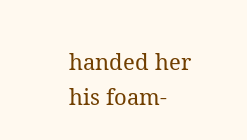handed her his foam-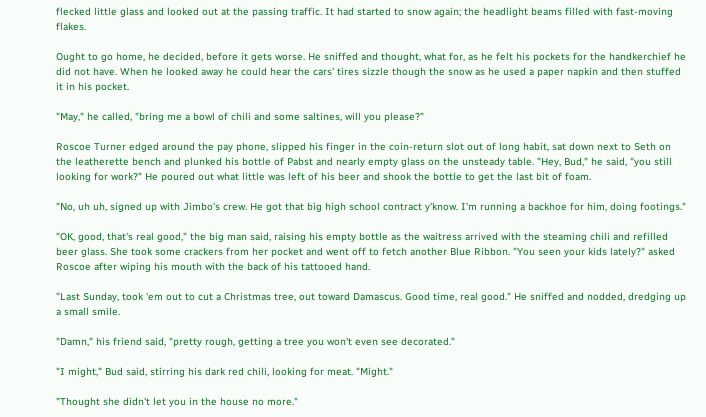flecked little glass and looked out at the passing traffic. It had started to snow again; the headlight beams filled with fast-moving flakes.

Ought to go home, he decided, before it gets worse. He sniffed and thought, what for, as he felt his pockets for the handkerchief he did not have. When he looked away he could hear the cars' tires sizzle though the snow as he used a paper napkin and then stuffed it in his pocket.

"May," he called, "bring me a bowl of chili and some saltines, will you please?"

Roscoe Turner edged around the pay phone, slipped his finger in the coin-return slot out of long habit, sat down next to Seth on the leatherette bench and plunked his bottle of Pabst and nearly empty glass on the unsteady table. "Hey, Bud," he said, "you still looking for work?" He poured out what little was left of his beer and shook the bottle to get the last bit of foam.

"No, uh uh, signed up with Jimbo's crew. He got that big high school contract y'know. I'm running a backhoe for him, doing footings."

"OK, good, that's real good," the big man said, raising his empty bottle as the waitress arrived with the steaming chili and refilled beer glass. She took some crackers from her pocket and went off to fetch another Blue Ribbon. "You seen your kids lately?" asked Roscoe after wiping his mouth with the back of his tattooed hand.

"Last Sunday, took 'em out to cut a Christmas tree, out toward Damascus. Good time, real good." He sniffed and nodded, dredging up a small smile.

"Damn," his friend said, "pretty rough, getting a tree you won't even see decorated."

"I might," Bud said, stirring his dark red chili, looking for meat. "Might."

"Thought she didn't let you in the house no more."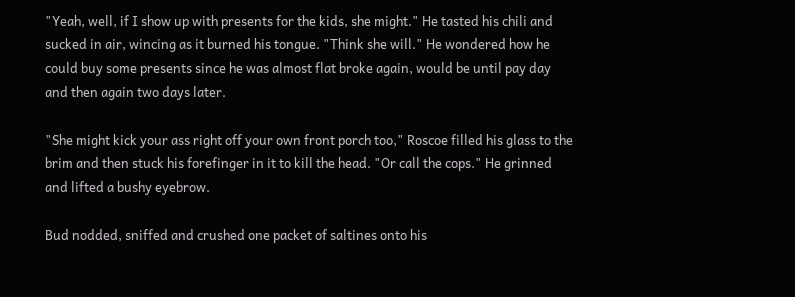"Yeah, well, if I show up with presents for the kids, she might." He tasted his chili and sucked in air, wincing as it burned his tongue. "Think she will." He wondered how he could buy some presents since he was almost flat broke again, would be until pay day and then again two days later.

"She might kick your ass right off your own front porch too," Roscoe filled his glass to the brim and then stuck his forefinger in it to kill the head. "Or call the cops." He grinned and lifted a bushy eyebrow.

Bud nodded, sniffed and crushed one packet of saltines onto his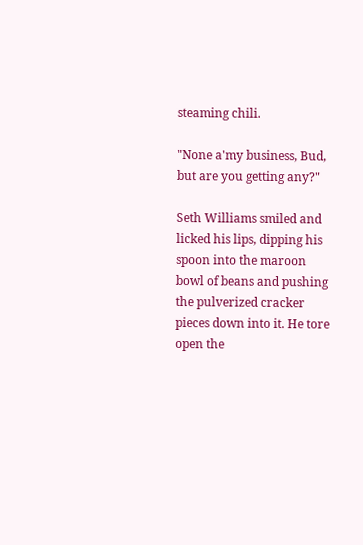steaming chili.

"None a'my business, Bud, but are you getting any?"

Seth Williams smiled and licked his lips, dipping his spoon into the maroon bowl of beans and pushing the pulverized cracker pieces down into it. He tore open the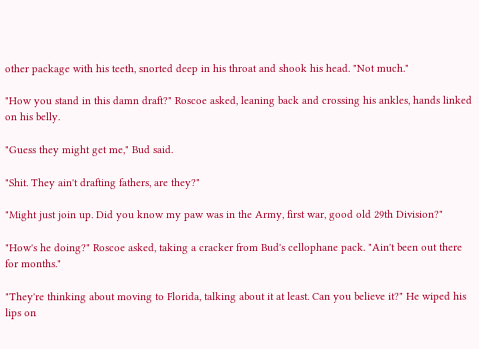other package with his teeth, snorted deep in his throat and shook his head. "Not much."

"How you stand in this damn draft?" Roscoe asked, leaning back and crossing his ankles, hands linked on his belly.

"Guess they might get me," Bud said.

"Shit. They ain't drafting fathers, are they?"

"Might just join up. Did you know my paw was in the Army, first war, good old 29th Division?"

"How's he doing?" Roscoe asked, taking a cracker from Bud's cellophane pack. "Ain't been out there for months."

"They're thinking about moving to Florida, talking about it at least. Can you believe it?" He wiped his lips on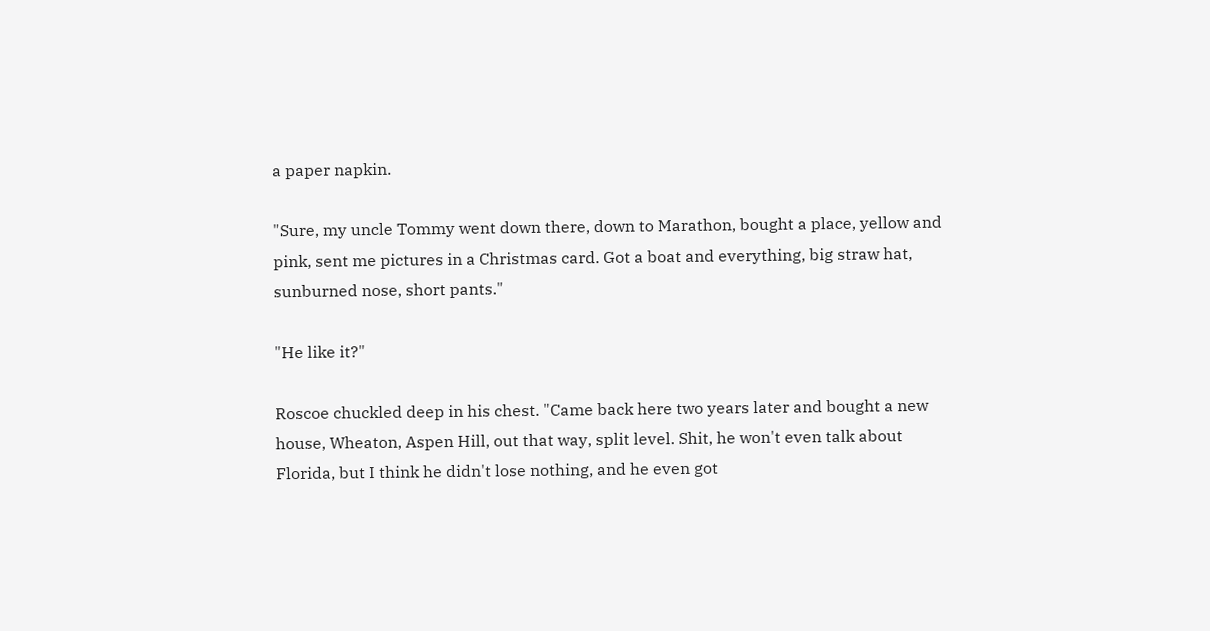a paper napkin.

"Sure, my uncle Tommy went down there, down to Marathon, bought a place, yellow and pink, sent me pictures in a Christmas card. Got a boat and everything, big straw hat, sunburned nose, short pants."

"He like it?"

Roscoe chuckled deep in his chest. "Came back here two years later and bought a new house, Wheaton, Aspen Hill, out that way, split level. Shit, he won't even talk about Florida, but I think he didn't lose nothing, and he even got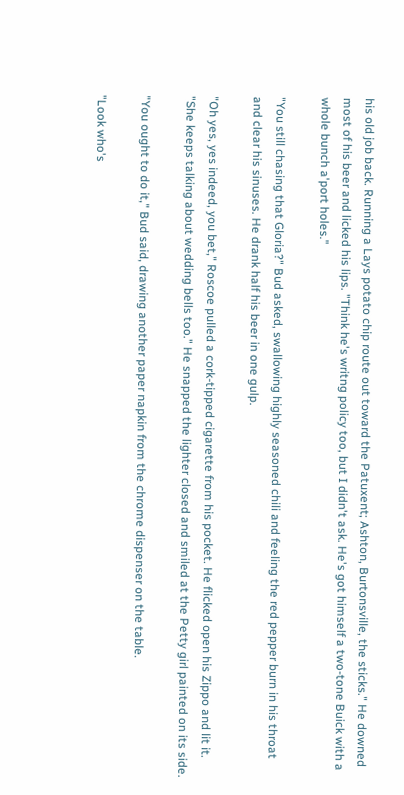his old job back. Running a Lays potato chip route out toward the Patuxent; Ashton, Burtonsville, the sticks." He downed most of his beer and licked his lips. "Think he's writng policy too, but I didn't ask. He's got himself a two-tone Buick with a whole bunch a'port holes."

"You still chasing that Gloria?" Bud asked, swallowing highly seasoned chili and feeling the red pepper burn in his throat and clear his sinuses. He drank half his beer in one gulp.

"Oh yes, yes indeed, you bet," Roscoe pulled a cork-tipped cigarette from his pocket. He flicked open his Zippo and lit it. "She keeps talking about wedding bells too." He snapped the lighter closed and smiled at the Petty girl painted on its side.

"You ought to do it," Bud said, drawing another paper napkin from the chrome dispenser on the table.

"Look who's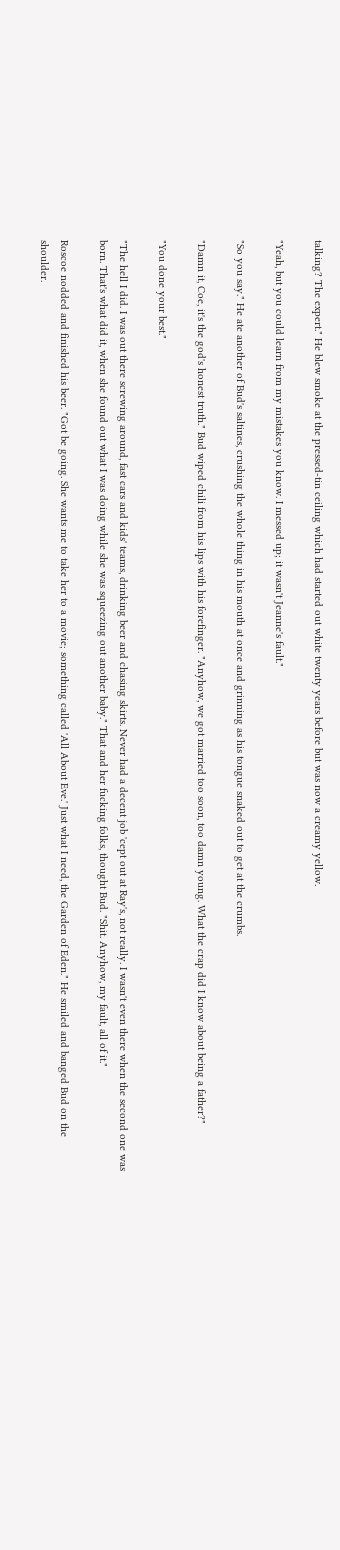talking? The expert." He blew smoke at the pressed-tin ceiling which had started out white twenty years before but was now a creamy yellow.

"Yeah, but you could learn from my mistakes you know. I messed up; it wasn't Jeanne's fault."

"So you say." He ate another of Bud's saltines, crushing the whole thing in his mouth at once and grinning as his tongue snaked out to get at the crumbs.

"Damn it, Coe, it's the god's honest truth." Bud wiped chili from his lips with his forefinger. "Anyhow, we got married too soon, too damn young. What the crap did I know about being a father?"

"You done your best."

"The hell I did. I was out there screwing around, fast cars and kids' teams, drinking beer and chasing skirts. Never had a decent job 'cept out at Ray's, not really. I wasn't even there when the second one was born. That's what did it, when she found out what I was doing while she was squeezing out another baby." That and her fucking folks, thought Bud. "Shit. Anyhow, my fault, all of it."

Roscoe nodded and finished his beer. "Got be going. She wants me to take her to a movie; something called 'All About Eve.' Just what I need, the Garden of Eden." He smiled and banged Bud on the shoulder.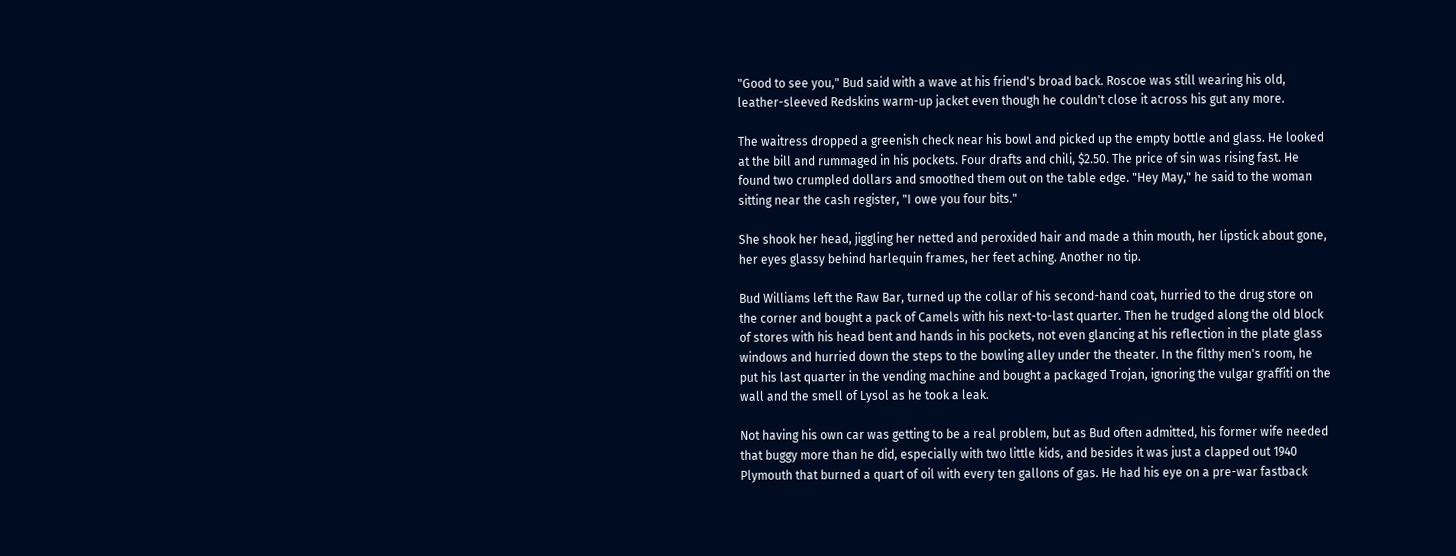"Good to see you," Bud said with a wave at his friend's broad back. Roscoe was still wearing his old, leather-sleeved Redskins warm-up jacket even though he couldn't close it across his gut any more.

The waitress dropped a greenish check near his bowl and picked up the empty bottle and glass. He looked at the bill and rummaged in his pockets. Four drafts and chili, $2.50. The price of sin was rising fast. He found two crumpled dollars and smoothed them out on the table edge. "Hey May," he said to the woman sitting near the cash register, "I owe you four bits."

She shook her head, jiggling her netted and peroxided hair and made a thin mouth, her lipstick about gone, her eyes glassy behind harlequin frames, her feet aching. Another no tip.

Bud Williams left the Raw Bar, turned up the collar of his second-hand coat, hurried to the drug store on the corner and bought a pack of Camels with his next-to-last quarter. Then he trudged along the old block of stores with his head bent and hands in his pockets, not even glancing at his reflection in the plate glass windows and hurried down the steps to the bowling alley under the theater. In the filthy men's room, he put his last quarter in the vending machine and bought a packaged Trojan, ignoring the vulgar graffiti on the wall and the smell of Lysol as he took a leak.

Not having his own car was getting to be a real problem, but as Bud often admitted, his former wife needed that buggy more than he did, especially with two little kids, and besides it was just a clapped out 1940 Plymouth that burned a quart of oil with every ten gallons of gas. He had his eye on a pre-war fastback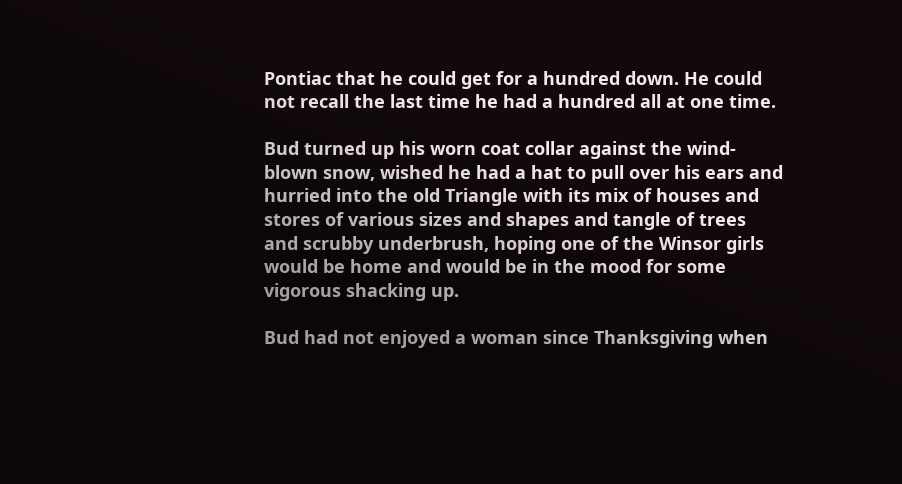Pontiac that he could get for a hundred down. He could not recall the last time he had a hundred all at one time.

Bud turned up his worn coat collar against the wind-blown snow, wished he had a hat to pull over his ears and hurried into the old Triangle with its mix of houses and stores of various sizes and shapes and tangle of trees and scrubby underbrush, hoping one of the Winsor girls would be home and would be in the mood for some vigorous shacking up.

Bud had not enjoyed a woman since Thanksgiving when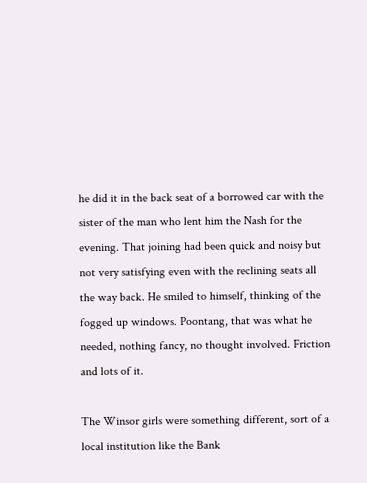he did it in the back seat of a borrowed car with the sister of the man who lent him the Nash for the evening. That joining had been quick and noisy but not very satisfying even with the reclining seats all the way back. He smiled to himself, thinking of the fogged up windows. Poontang, that was what he needed, nothing fancy, no thought involved. Friction and lots of it.

The Winsor girls were something different, sort of a local institution like the Bank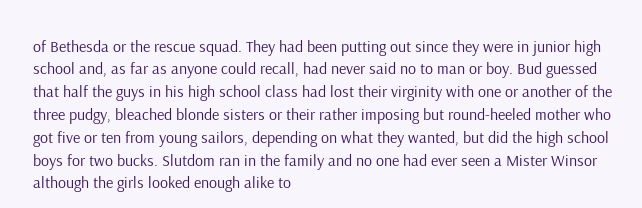of Bethesda or the rescue squad. They had been putting out since they were in junior high school and, as far as anyone could recall, had never said no to man or boy. Bud guessed that half the guys in his high school class had lost their virginity with one or another of the three pudgy, bleached blonde sisters or their rather imposing but round-heeled mother who got five or ten from young sailors, depending on what they wanted, but did the high school boys for two bucks. Slutdom ran in the family and no one had ever seen a Mister Winsor although the girls looked enough alike to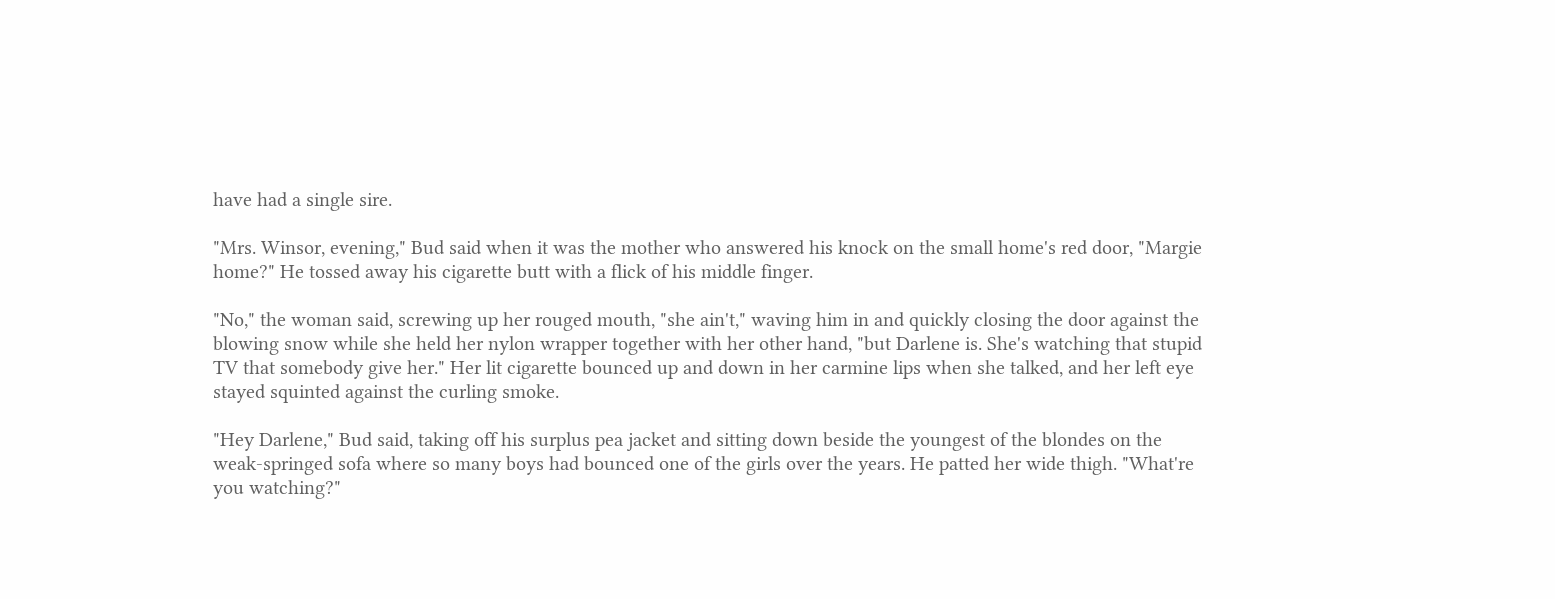have had a single sire.

"Mrs. Winsor, evening," Bud said when it was the mother who answered his knock on the small home's red door, "Margie home?" He tossed away his cigarette butt with a flick of his middle finger.

"No," the woman said, screwing up her rouged mouth, "she ain't," waving him in and quickly closing the door against the blowing snow while she held her nylon wrapper together with her other hand, "but Darlene is. She's watching that stupid TV that somebody give her." Her lit cigarette bounced up and down in her carmine lips when she talked, and her left eye stayed squinted against the curling smoke.

"Hey Darlene," Bud said, taking off his surplus pea jacket and sitting down beside the youngest of the blondes on the weak-springed sofa where so many boys had bounced one of the girls over the years. He patted her wide thigh. "What're you watching?"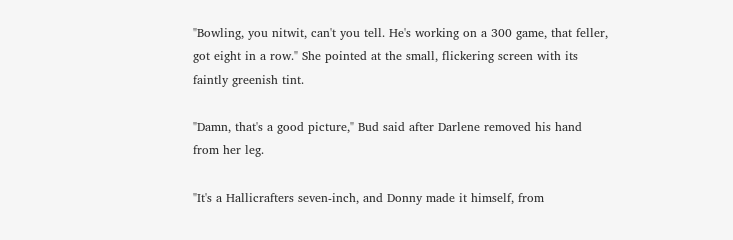"Bowling, you nitwit, can't you tell. He's working on a 300 game, that feller, got eight in a row." She pointed at the small, flickering screen with its faintly greenish tint.

"Damn, that's a good picture," Bud said after Darlene removed his hand from her leg.

"It's a Hallicrafters seven-inch, and Donny made it himself, from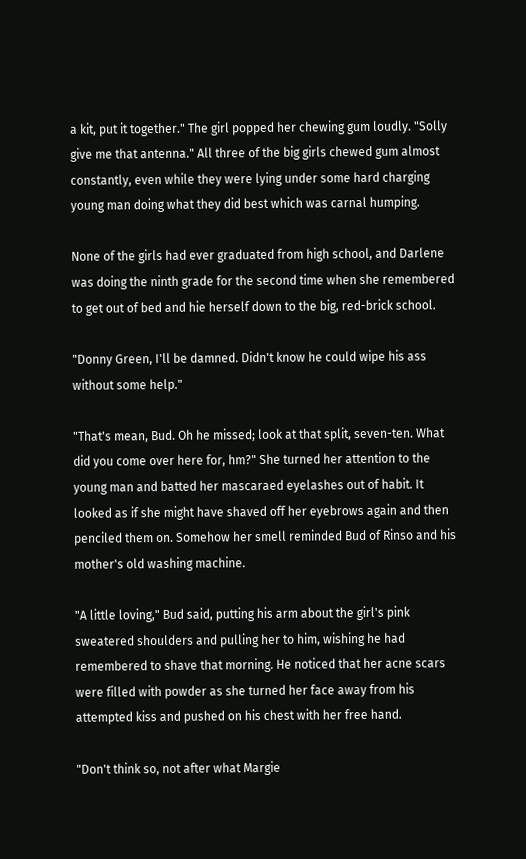a kit, put it together." The girl popped her chewing gum loudly. "Solly give me that antenna." All three of the big girls chewed gum almost constantly, even while they were lying under some hard charging young man doing what they did best which was carnal humping.

None of the girls had ever graduated from high school, and Darlene was doing the ninth grade for the second time when she remembered to get out of bed and hie herself down to the big, red-brick school.

"Donny Green, I'll be damned. Didn't know he could wipe his ass without some help."

"That's mean, Bud. Oh he missed; look at that split, seven-ten. What did you come over here for, hm?" She turned her attention to the young man and batted her mascaraed eyelashes out of habit. It looked as if she might have shaved off her eyebrows again and then penciled them on. Somehow her smell reminded Bud of Rinso and his mother's old washing machine.

"A little loving," Bud said, putting his arm about the girl's pink sweatered shoulders and pulling her to him, wishing he had remembered to shave that morning. He noticed that her acne scars were filled with powder as she turned her face away from his attempted kiss and pushed on his chest with her free hand.

"Don't think so, not after what Margie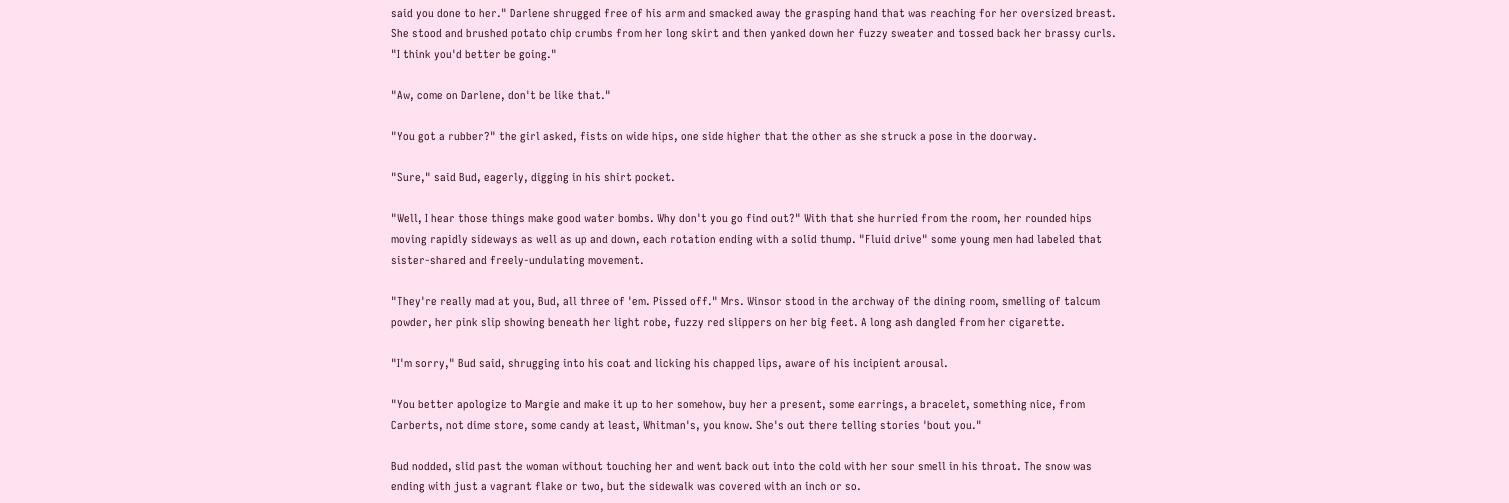said you done to her." Darlene shrugged free of his arm and smacked away the grasping hand that was reaching for her oversized breast. She stood and brushed potato chip crumbs from her long skirt and then yanked down her fuzzy sweater and tossed back her brassy curls. "I think you'd better be going."

"Aw, come on Darlene, don't be like that."

"You got a rubber?" the girl asked, fists on wide hips, one side higher that the other as she struck a pose in the doorway.

"Sure," said Bud, eagerly, digging in his shirt pocket.

"Well, I hear those things make good water bombs. Why don't you go find out?" With that she hurried from the room, her rounded hips moving rapidly sideways as well as up and down, each rotation ending with a solid thump. "Fluid drive" some young men had labeled that sister-shared and freely-undulating movement.

"They're really mad at you, Bud, all three of 'em. Pissed off." Mrs. Winsor stood in the archway of the dining room, smelling of talcum powder, her pink slip showing beneath her light robe, fuzzy red slippers on her big feet. A long ash dangled from her cigarette.

"I'm sorry," Bud said, shrugging into his coat and licking his chapped lips, aware of his incipient arousal.

"You better apologize to Margie and make it up to her somehow, buy her a present, some earrings, a bracelet, something nice, from Carberts, not dime store, some candy at least, Whitman's, you know. She's out there telling stories 'bout you."

Bud nodded, slid past the woman without touching her and went back out into the cold with her sour smell in his throat. The snow was ending with just a vagrant flake or two, but the sidewalk was covered with an inch or so.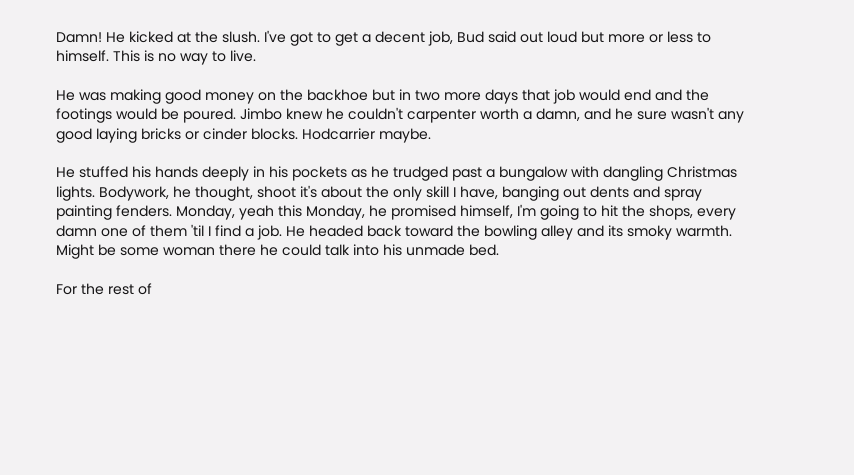Damn! He kicked at the slush. I've got to get a decent job, Bud said out loud but more or less to himself. This is no way to live.

He was making good money on the backhoe but in two more days that job would end and the footings would be poured. Jimbo knew he couldn't carpenter worth a damn, and he sure wasn't any good laying bricks or cinder blocks. Hodcarrier maybe.

He stuffed his hands deeply in his pockets as he trudged past a bungalow with dangling Christmas lights. Bodywork, he thought, shoot it's about the only skill I have, banging out dents and spray painting fenders. Monday, yeah this Monday, he promised himself, I'm going to hit the shops, every damn one of them 'til I find a job. He headed back toward the bowling alley and its smoky warmth. Might be some woman there he could talk into his unmade bed.

For the rest of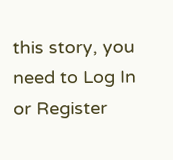this story, you need to Log In or Register